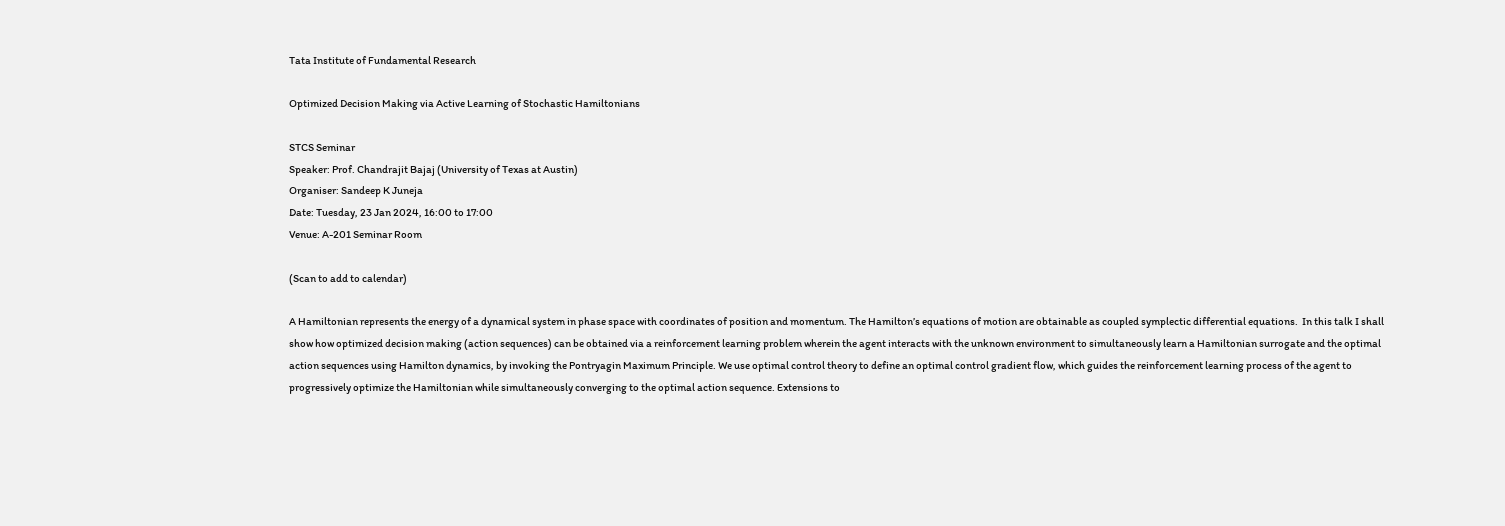Tata Institute of Fundamental Research

Optimized Decision Making via Active Learning of Stochastic Hamiltonians

STCS Seminar
Speaker: Prof. Chandrajit Bajaj (University of Texas at Austin)
Organiser: Sandeep K Juneja
Date: Tuesday, 23 Jan 2024, 16:00 to 17:00
Venue: A-201 Seminar Room

(Scan to add to calendar)

A Hamiltonian represents the energy of a dynamical system in phase space with coordinates of position and momentum. The Hamilton’s equations of motion are obtainable as coupled symplectic differential equations.  In this talk I shall show how optimized decision making (action sequences) can be obtained via a reinforcement learning problem wherein the agent interacts with the unknown environment to simultaneously learn a Hamiltonian surrogate and the optimal action sequences using Hamilton dynamics, by invoking the Pontryagin Maximum Principle. We use optimal control theory to define an optimal control gradient flow, which guides the reinforcement learning process of the agent to progressively optimize the Hamiltonian while simultaneously converging to the optimal action sequence. Extensions to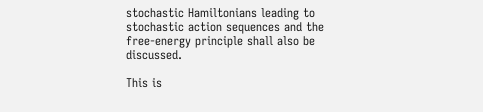stochastic Hamiltonians leading to stochastic action sequences and the free-energy principle shall also be discussed.

This is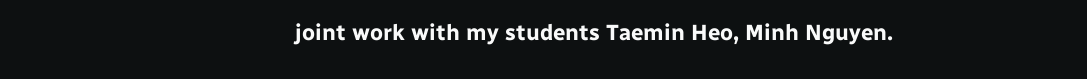joint work with my students Taemin Heo, Minh Nguyen.